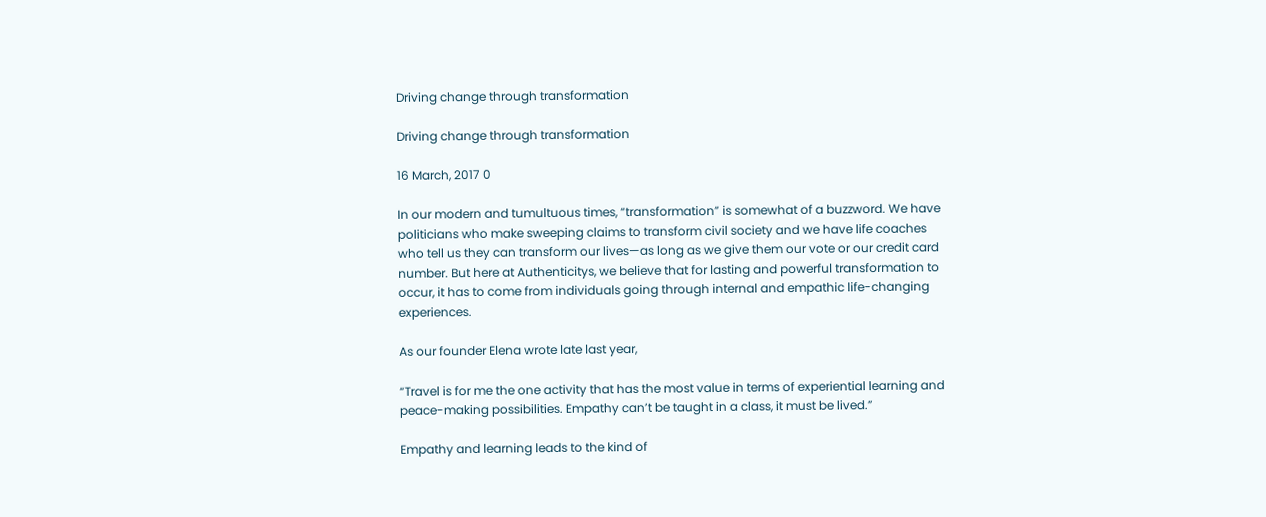Driving change through transformation

Driving change through transformation

16 March, 2017 0

In our modern and tumultuous times, “transformation” is somewhat of a buzzword. We have politicians who make sweeping claims to transform civil society and we have life coaches who tell us they can transform our lives—as long as we give them our vote or our credit card number. But here at Authenticitys, we believe that for lasting and powerful transformation to occur, it has to come from individuals going through internal and empathic life-changing experiences.

As our founder Elena wrote late last year,

“Travel is for me the one activity that has the most value in terms of experiential learning and peace-making possibilities. Empathy can’t be taught in a class, it must be lived.”

Empathy and learning leads to the kind of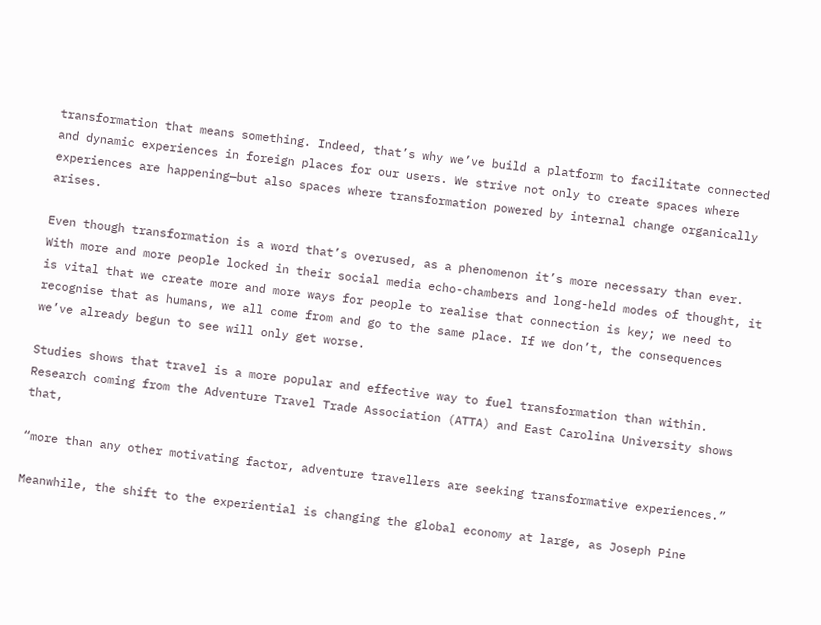transformation that means something. Indeed, that’s why we’ve build a platform to facilitate connected and dynamic experiences in foreign places for our users. We strive not only to create spaces where experiences are happening—but also spaces where transformation powered by internal change organically arises.

Even though transformation is a word that’s overused, as a phenomenon it’s more necessary than ever. With more and more people locked in their social media echo-chambers and long-held modes of thought, it is vital that we create more and more ways for people to realise that connection is key; we need to recognise that as humans, we all come from and go to the same place. If we don’t, the consequences we’ve already begun to see will only get worse.

Studies shows that travel is a more popular and effective way to fuel transformation than within. Research coming from the Adventure Travel Trade Association (ATTA) and East Carolina University shows that,

“more than any other motivating factor, adventure travellers are seeking transformative experiences.”

Meanwhile, the shift to the experiential is changing the global economy at large, as Joseph Pine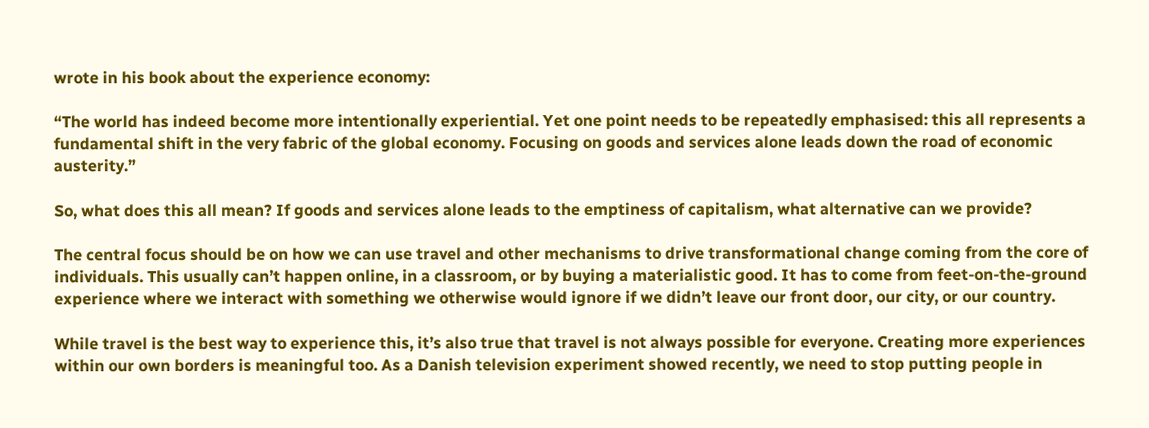wrote in his book about the experience economy:

“The world has indeed become more intentionally experiential. Yet one point needs to be repeatedly emphasised: this all represents a fundamental shift in the very fabric of the global economy. Focusing on goods and services alone leads down the road of economic austerity.”

So, what does this all mean? If goods and services alone leads to the emptiness of capitalism, what alternative can we provide?

The central focus should be on how we can use travel and other mechanisms to drive transformational change coming from the core of individuals. This usually can’t happen online, in a classroom, or by buying a materialistic good. It has to come from feet-on-the-ground experience where we interact with something we otherwise would ignore if we didn’t leave our front door, our city, or our country.

While travel is the best way to experience this, it’s also true that travel is not always possible for everyone. Creating more experiences within our own borders is meaningful too. As a Danish television experiment showed recently, we need to stop putting people in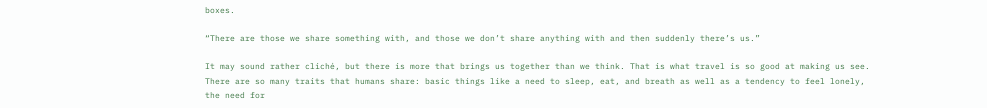boxes.

“There are those we share something with, and those we don’t share anything with and then suddenly there’s us.”

It may sound rather cliché, but there is more that brings us together than we think. That is what travel is so good at making us see. There are so many traits that humans share: basic things like a need to sleep, eat, and breath as well as a tendency to feel lonely, the need for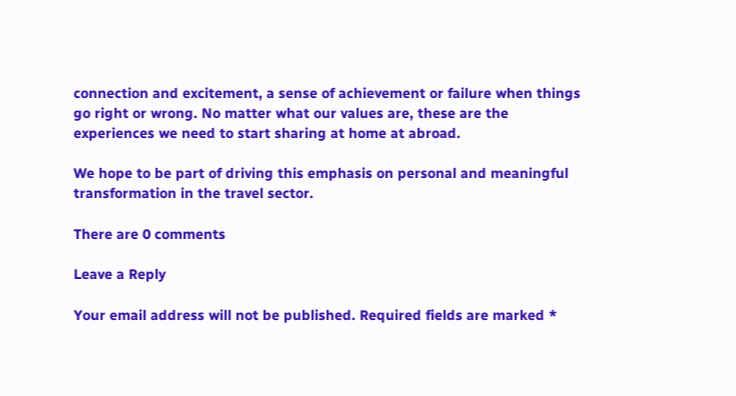connection and excitement, a sense of achievement or failure when things go right or wrong. No matter what our values are, these are the experiences we need to start sharing at home at abroad.

We hope to be part of driving this emphasis on personal and meaningful transformation in the travel sector.

There are 0 comments

Leave a Reply

Your email address will not be published. Required fields are marked *